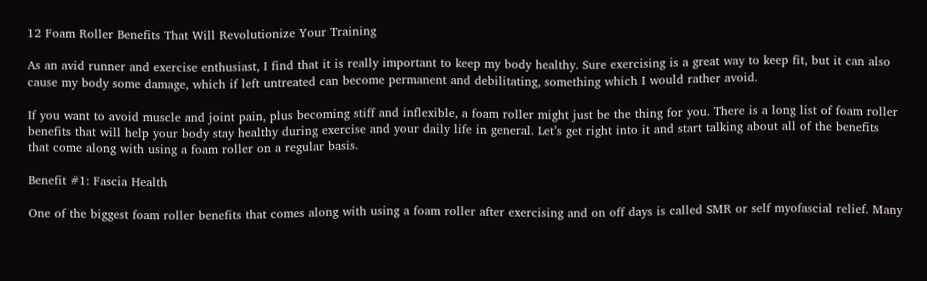12 Foam Roller Benefits That Will Revolutionize Your Training

As an avid runner and exercise enthusiast, I find that it is really important to keep my body healthy. Sure exercising is a great way to keep fit, but it can also cause my body some damage, which if left untreated can become permanent and debilitating, something which I would rather avoid.

If you want to avoid muscle and joint pain, plus becoming stiff and inflexible, a foam roller might just be the thing for you. There is a long list of foam roller benefits that will help your body stay healthy during exercise and your daily life in general. Let’s get right into it and start talking about all of the benefits that come along with using a foam roller on a regular basis.

Benefit #1: Fascia Health

One of the biggest foam roller benefits that comes along with using a foam roller after exercising and on off days is called SMR or self myofascial relief. Many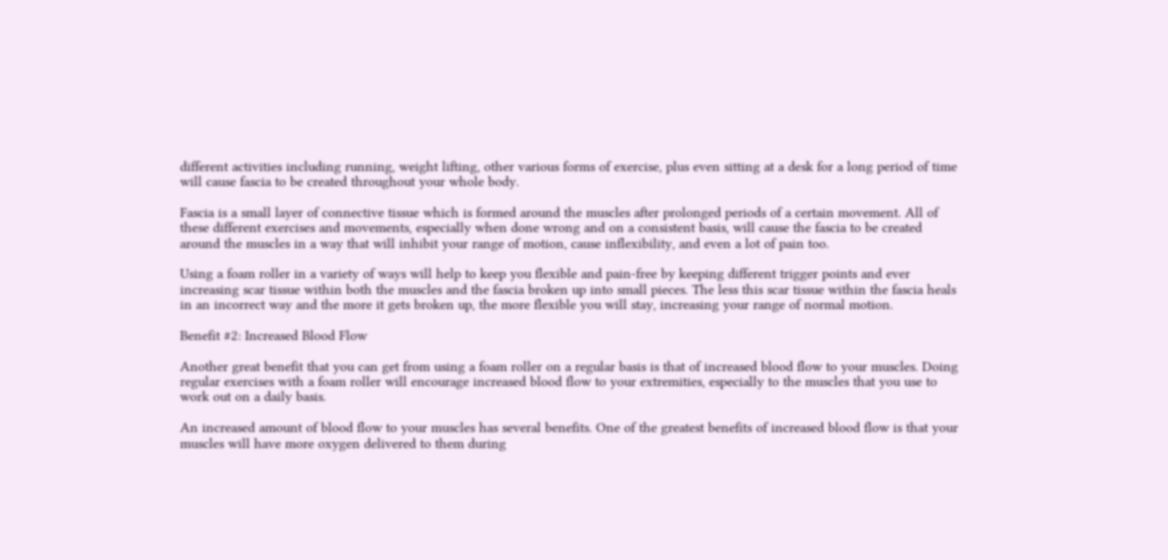different activities including running, weight lifting, other various forms of exercise, plus even sitting at a desk for a long period of time will cause fascia to be created throughout your whole body.

Fascia is a small layer of connective tissue which is formed around the muscles after prolonged periods of a certain movement. All of these different exercises and movements, especially when done wrong and on a consistent basis, will cause the fascia to be created around the muscles in a way that will inhibit your range of motion, cause inflexibility, and even a lot of pain too.

Using a foam roller in a variety of ways will help to keep you flexible and pain-free by keeping different trigger points and ever increasing scar tissue within both the muscles and the fascia broken up into small pieces. The less this scar tissue within the fascia heals in an incorrect way and the more it gets broken up, the more flexible you will stay, increasing your range of normal motion.

Benefit #2: Increased Blood Flow

Another great benefit that you can get from using a foam roller on a regular basis is that of increased blood flow to your muscles. Doing regular exercises with a foam roller will encourage increased blood flow to your extremities, especially to the muscles that you use to work out on a daily basis.

An increased amount of blood flow to your muscles has several benefits. One of the greatest benefits of increased blood flow is that your muscles will have more oxygen delivered to them during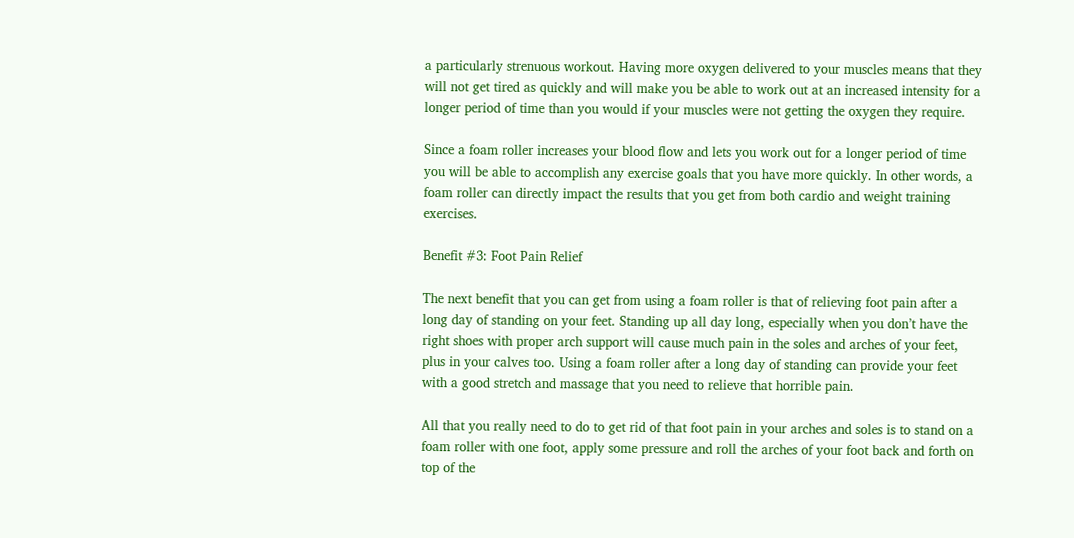a particularly strenuous workout. Having more oxygen delivered to your muscles means that they will not get tired as quickly and will make you be able to work out at an increased intensity for a longer period of time than you would if your muscles were not getting the oxygen they require.

Since a foam roller increases your blood flow and lets you work out for a longer period of time you will be able to accomplish any exercise goals that you have more quickly. In other words, a foam roller can directly impact the results that you get from both cardio and weight training exercises.

Benefit #3: Foot Pain Relief

The next benefit that you can get from using a foam roller is that of relieving foot pain after a long day of standing on your feet. Standing up all day long, especially when you don’t have the right shoes with proper arch support will cause much pain in the soles and arches of your feet, plus in your calves too. Using a foam roller after a long day of standing can provide your feet with a good stretch and massage that you need to relieve that horrible pain.

All that you really need to do to get rid of that foot pain in your arches and soles is to stand on a foam roller with one foot, apply some pressure and roll the arches of your foot back and forth on top of the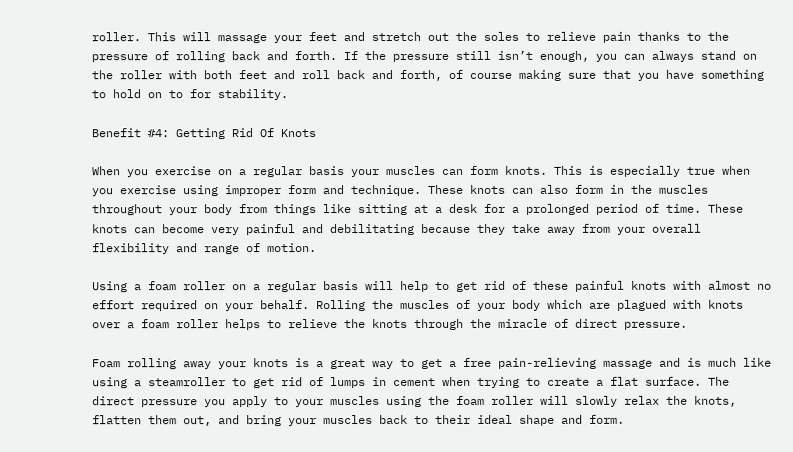roller. This will massage your feet and stretch out the soles to relieve pain thanks to the pressure of rolling back and forth. If the pressure still isn’t enough, you can always stand on the roller with both feet and roll back and forth, of course making sure that you have something to hold on to for stability.

Benefit #4: Getting Rid Of Knots

When you exercise on a regular basis your muscles can form knots. This is especially true when you exercise using improper form and technique. These knots can also form in the muscles throughout your body from things like sitting at a desk for a prolonged period of time. These knots can become very painful and debilitating because they take away from your overall flexibility and range of motion.

Using a foam roller on a regular basis will help to get rid of these painful knots with almost no effort required on your behalf. Rolling the muscles of your body which are plagued with knots over a foam roller helps to relieve the knots through the miracle of direct pressure.

Foam rolling away your knots is a great way to get a free pain-relieving massage and is much like using a steamroller to get rid of lumps in cement when trying to create a flat surface. The direct pressure you apply to your muscles using the foam roller will slowly relax the knots, flatten them out, and bring your muscles back to their ideal shape and form.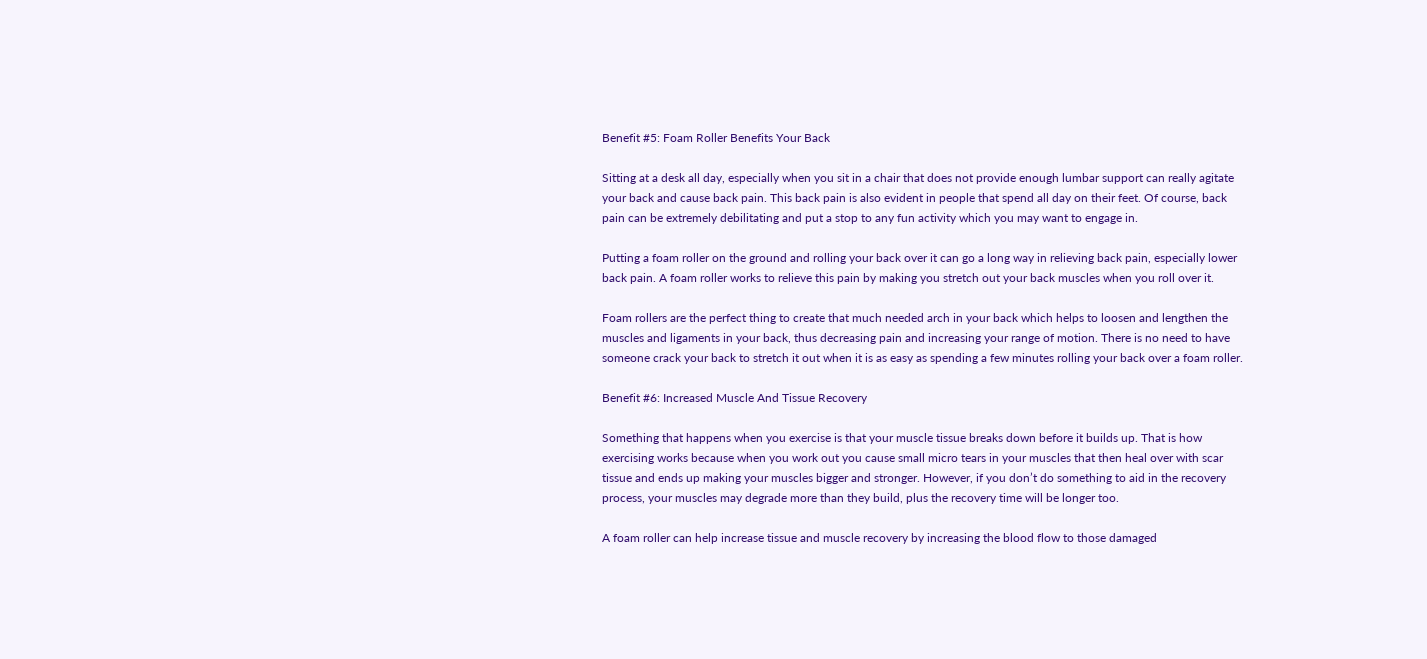Benefit #5: Foam Roller Benefits Your Back

Sitting at a desk all day, especially when you sit in a chair that does not provide enough lumbar support can really agitate your back and cause back pain. This back pain is also evident in people that spend all day on their feet. Of course, back pain can be extremely debilitating and put a stop to any fun activity which you may want to engage in.

Putting a foam roller on the ground and rolling your back over it can go a long way in relieving back pain, especially lower back pain. A foam roller works to relieve this pain by making you stretch out your back muscles when you roll over it.

Foam rollers are the perfect thing to create that much needed arch in your back which helps to loosen and lengthen the muscles and ligaments in your back, thus decreasing pain and increasing your range of motion. There is no need to have someone crack your back to stretch it out when it is as easy as spending a few minutes rolling your back over a foam roller.

Benefit #6: Increased Muscle And Tissue Recovery

Something that happens when you exercise is that your muscle tissue breaks down before it builds up. That is how exercising works because when you work out you cause small micro tears in your muscles that then heal over with scar tissue and ends up making your muscles bigger and stronger. However, if you don’t do something to aid in the recovery process, your muscles may degrade more than they build, plus the recovery time will be longer too.

A foam roller can help increase tissue and muscle recovery by increasing the blood flow to those damaged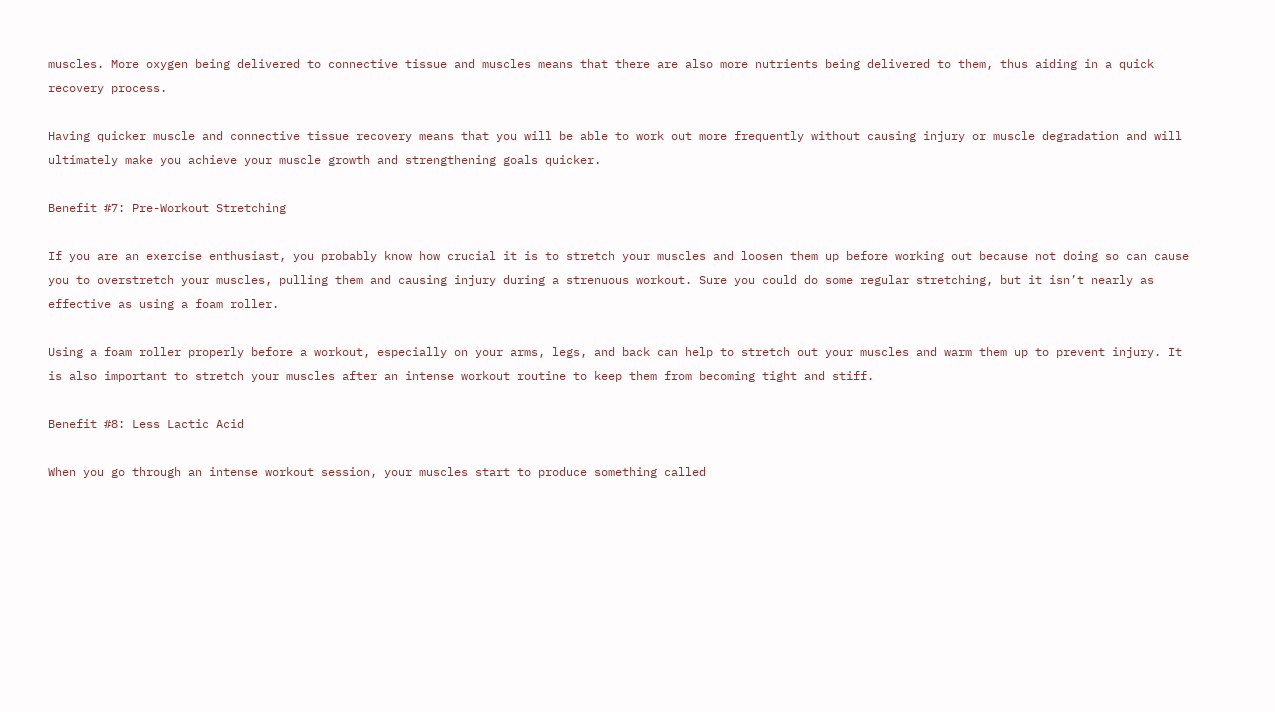muscles. More oxygen being delivered to connective tissue and muscles means that there are also more nutrients being delivered to them, thus aiding in a quick recovery process.

Having quicker muscle and connective tissue recovery means that you will be able to work out more frequently without causing injury or muscle degradation and will ultimately make you achieve your muscle growth and strengthening goals quicker.

Benefit #7: Pre-Workout Stretching

If you are an exercise enthusiast, you probably know how crucial it is to stretch your muscles and loosen them up before working out because not doing so can cause you to overstretch your muscles, pulling them and causing injury during a strenuous workout. Sure you could do some regular stretching, but it isn’t nearly as effective as using a foam roller.

Using a foam roller properly before a workout, especially on your arms, legs, and back can help to stretch out your muscles and warm them up to prevent injury. It is also important to stretch your muscles after an intense workout routine to keep them from becoming tight and stiff.

Benefit #8: Less Lactic Acid

When you go through an intense workout session, your muscles start to produce something called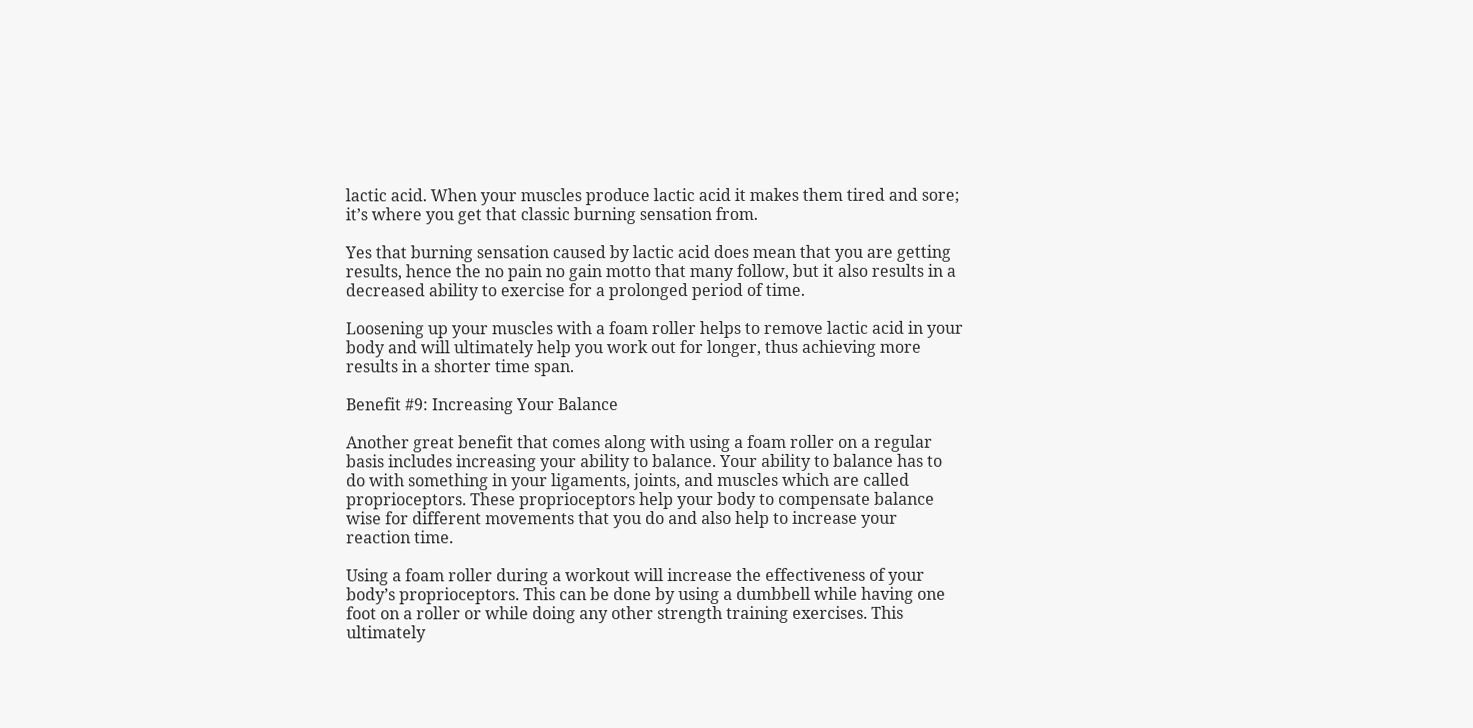lactic acid. When your muscles produce lactic acid it makes them tired and sore; it’s where you get that classic burning sensation from.

Yes that burning sensation caused by lactic acid does mean that you are getting results, hence the no pain no gain motto that many follow, but it also results in a decreased ability to exercise for a prolonged period of time.

Loosening up your muscles with a foam roller helps to remove lactic acid in your body and will ultimately help you work out for longer, thus achieving more results in a shorter time span.

Benefit #9: Increasing Your Balance

Another great benefit that comes along with using a foam roller on a regular basis includes increasing your ability to balance. Your ability to balance has to do with something in your ligaments, joints, and muscles which are called proprioceptors. These proprioceptors help your body to compensate balance wise for different movements that you do and also help to increase your reaction time.

Using a foam roller during a workout will increase the effectiveness of your body’s proprioceptors. This can be done by using a dumbbell while having one foot on a roller or while doing any other strength training exercises. This ultimately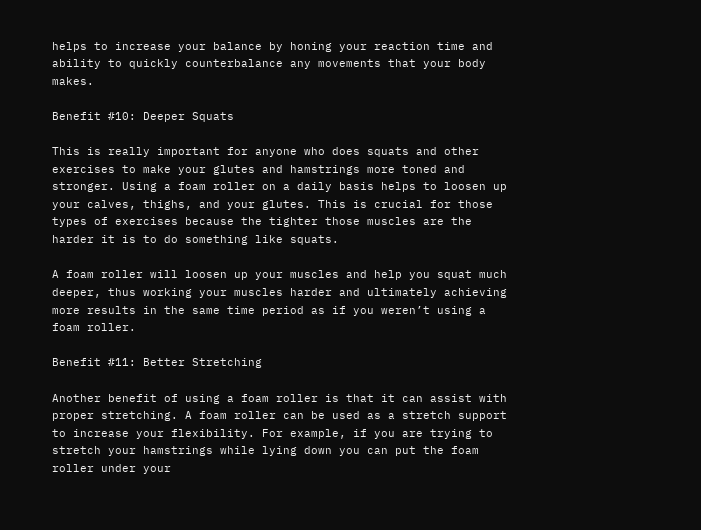helps to increase your balance by honing your reaction time and ability to quickly counterbalance any movements that your body makes.

Benefit #10: Deeper Squats

This is really important for anyone who does squats and other exercises to make your glutes and hamstrings more toned and stronger. Using a foam roller on a daily basis helps to loosen up your calves, thighs, and your glutes. This is crucial for those types of exercises because the tighter those muscles are the harder it is to do something like squats.

A foam roller will loosen up your muscles and help you squat much deeper, thus working your muscles harder and ultimately achieving more results in the same time period as if you weren’t using a foam roller.

Benefit #11: Better Stretching

Another benefit of using a foam roller is that it can assist with proper stretching. A foam roller can be used as a stretch support to increase your flexibility. For example, if you are trying to stretch your hamstrings while lying down you can put the foam roller under your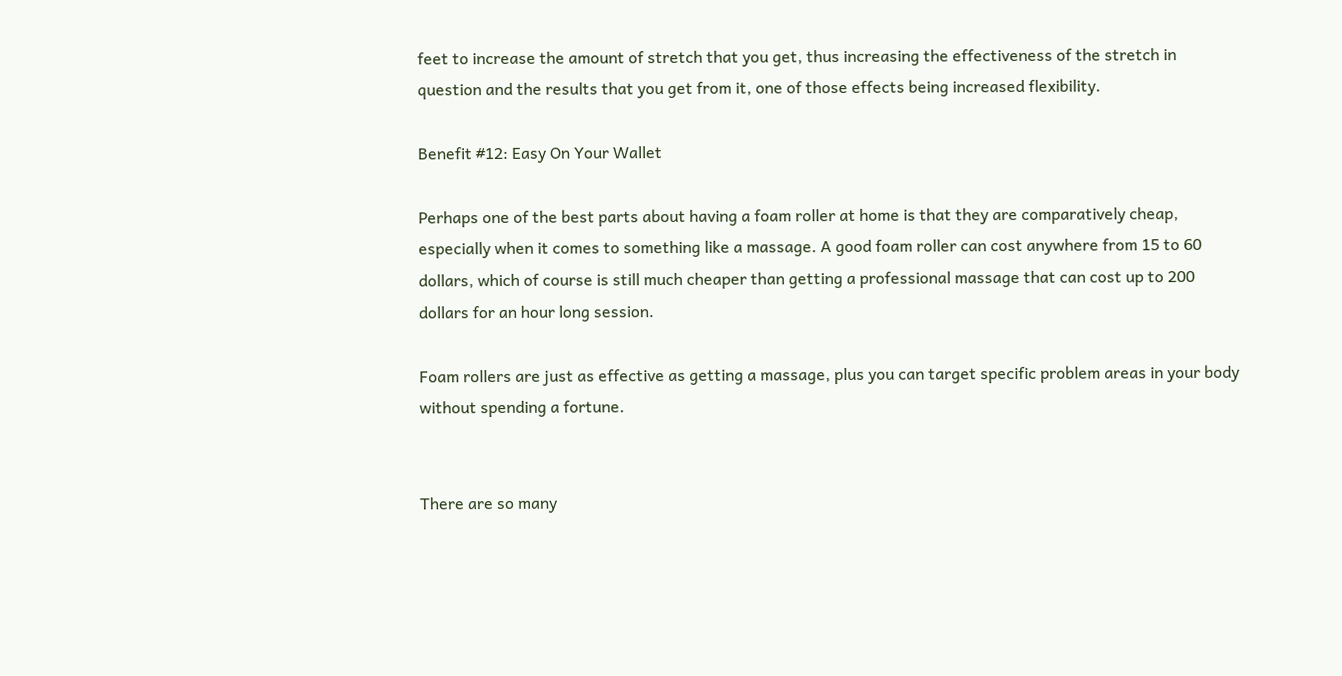feet to increase the amount of stretch that you get, thus increasing the effectiveness of the stretch in question and the results that you get from it, one of those effects being increased flexibility.

Benefit #12: Easy On Your Wallet

Perhaps one of the best parts about having a foam roller at home is that they are comparatively cheap, especially when it comes to something like a massage. A good foam roller can cost anywhere from 15 to 60 dollars, which of course is still much cheaper than getting a professional massage that can cost up to 200 dollars for an hour long session.

Foam rollers are just as effective as getting a massage, plus you can target specific problem areas in your body without spending a fortune.


There are so many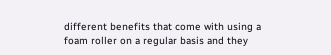different benefits that come with using a foam roller on a regular basis and they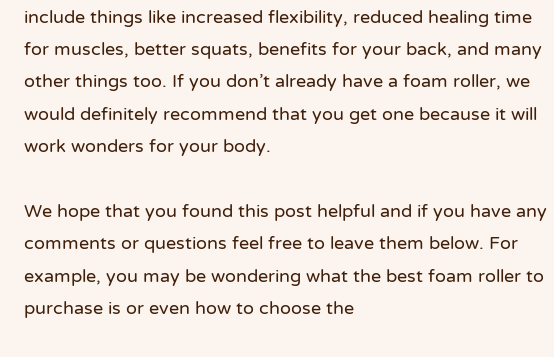include things like increased flexibility, reduced healing time for muscles, better squats, benefits for your back, and many other things too. If you don’t already have a foam roller, we would definitely recommend that you get one because it will work wonders for your body.

We hope that you found this post helpful and if you have any comments or questions feel free to leave them below. For example, you may be wondering what the best foam roller to purchase is or even how to choose the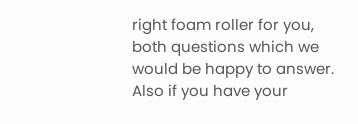right foam roller for you, both questions which we would be happy to answer. Also if you have your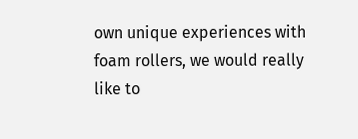own unique experiences with foam rollers, we would really like to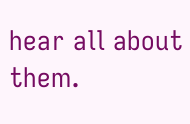hear all about them.